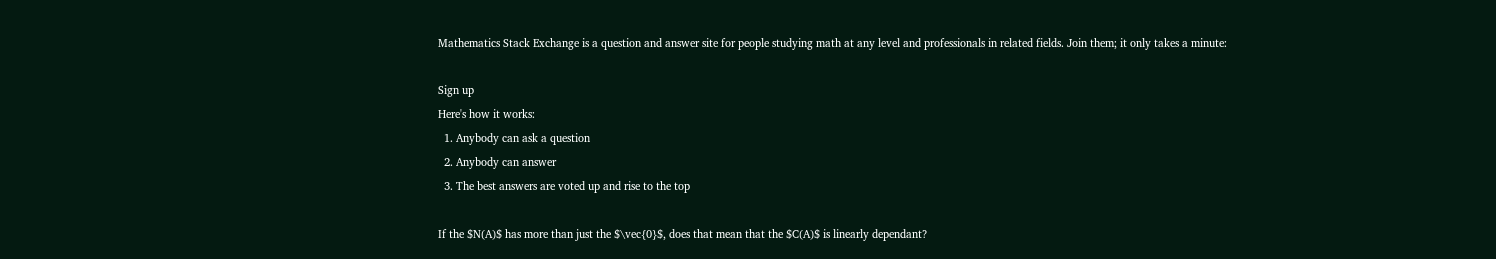Mathematics Stack Exchange is a question and answer site for people studying math at any level and professionals in related fields. Join them; it only takes a minute:

Sign up
Here's how it works:
  1. Anybody can ask a question
  2. Anybody can answer
  3. The best answers are voted up and rise to the top

If the $N(A)$ has more than just the $\vec{0}$, does that mean that the $C(A)$ is linearly dependant?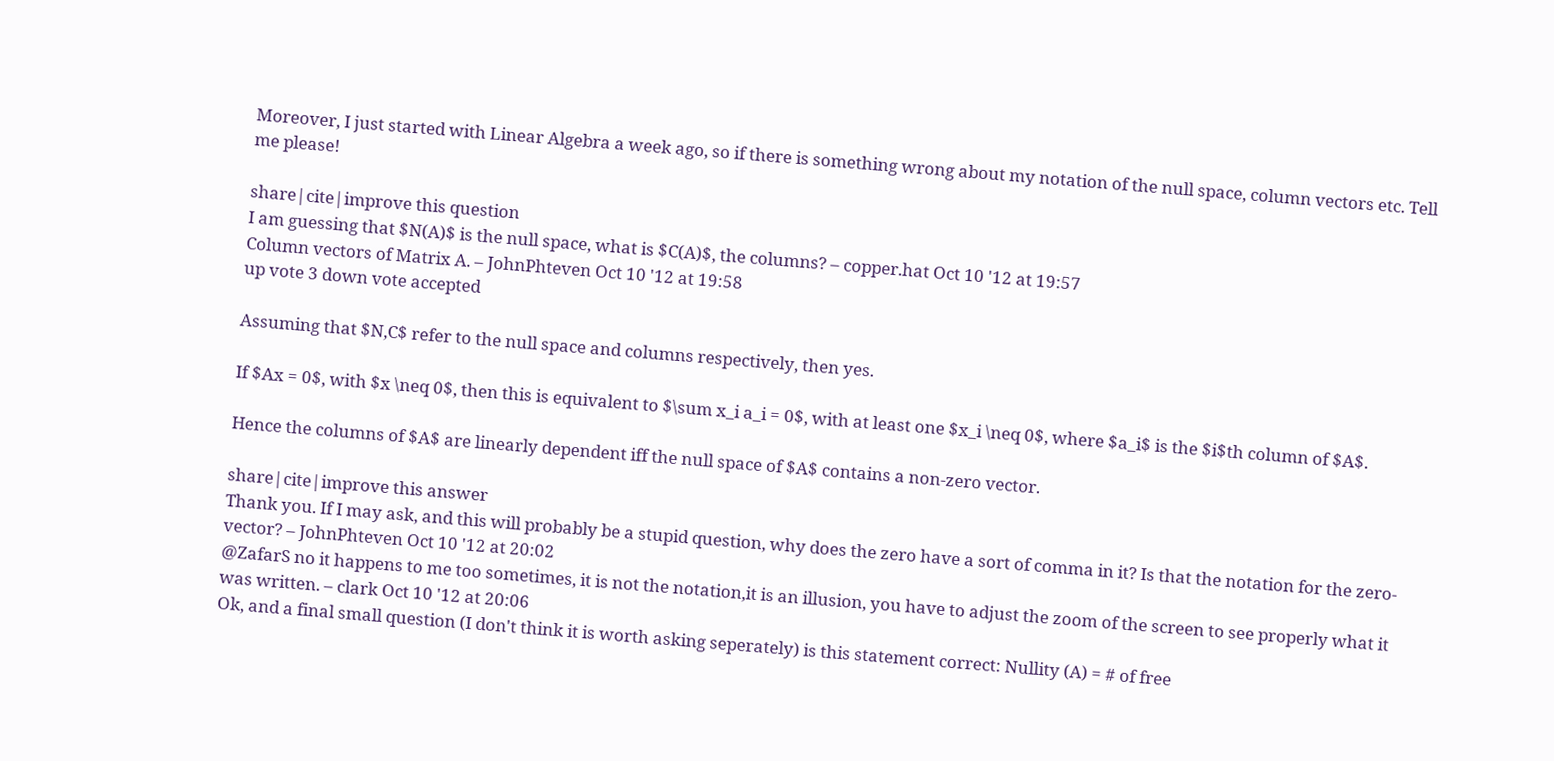Moreover, I just started with Linear Algebra a week ago, so if there is something wrong about my notation of the null space, column vectors etc. Tell me please!

share|cite|improve this question
I am guessing that $N(A)$ is the null space, what is $C(A)$, the columns? – copper.hat Oct 10 '12 at 19:57
Column vectors of Matrix A. – JohnPhteven Oct 10 '12 at 19:58
up vote 3 down vote accepted

Assuming that $N,C$ refer to the null space and columns respectively, then yes.

If $Ax = 0$, with $x \neq 0$, then this is equivalent to $\sum x_i a_i = 0$, with at least one $x_i \neq 0$, where $a_i$ is the $i$th column of $A$.

Hence the columns of $A$ are linearly dependent iff the null space of $A$ contains a non-zero vector.

share|cite|improve this answer
Thank you. If I may ask, and this will probably be a stupid question, why does the zero have a sort of comma in it? Is that the notation for the zero-vector? – JohnPhteven Oct 10 '12 at 20:02
@ZafarS no it happens to me too sometimes, it is not the notation,it is an illusion, you have to adjust the zoom of the screen to see properly what it was written. – clark Oct 10 '12 at 20:06
Ok, and a final small question (I don't think it is worth asking seperately) is this statement correct: Nullity (A) = # of free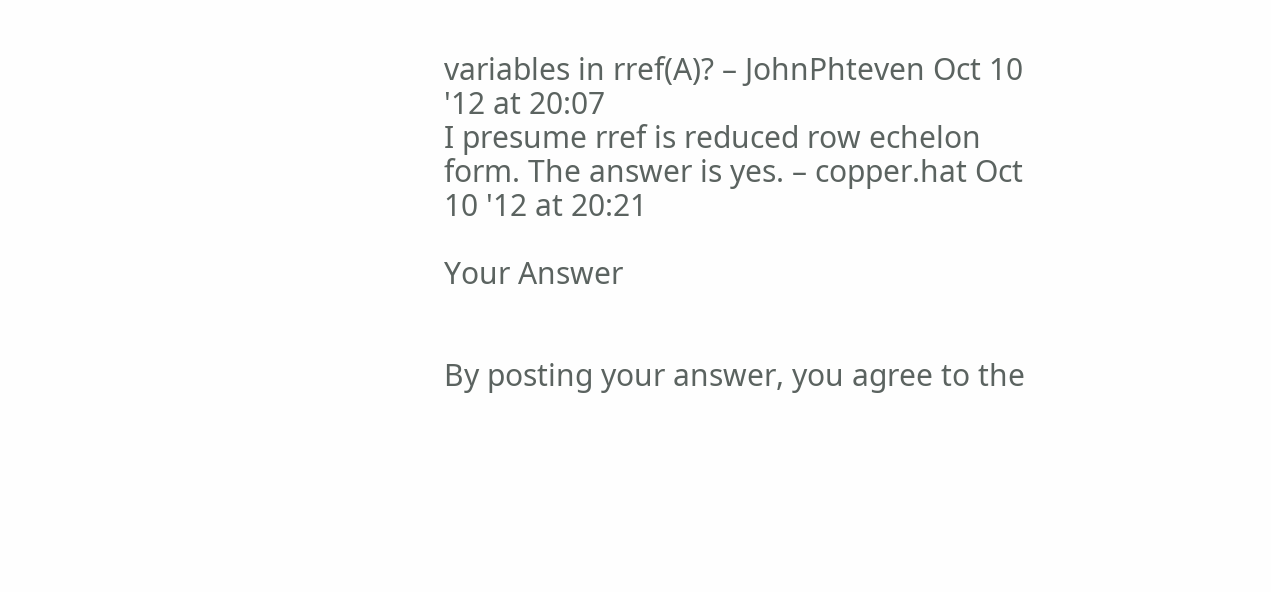variables in rref(A)? – JohnPhteven Oct 10 '12 at 20:07
I presume rref is reduced row echelon form. The answer is yes. – copper.hat Oct 10 '12 at 20:21

Your Answer


By posting your answer, you agree to the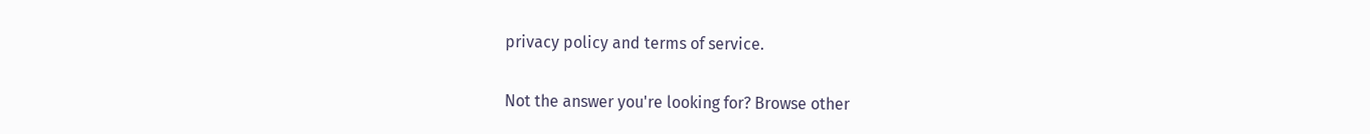privacy policy and terms of service.

Not the answer you're looking for? Browse other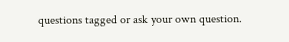questions tagged or ask your own question.